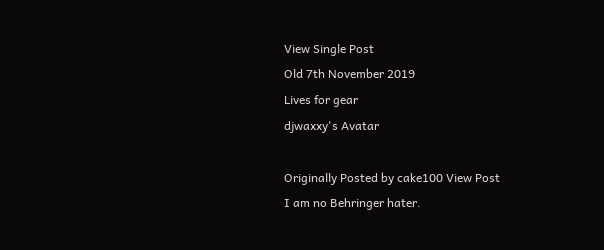View Single Post
Old 7th November 2019
Lives for gear
djwaxxy's Avatar

Originally Posted by cake100 View Post
I am no Behringer hater.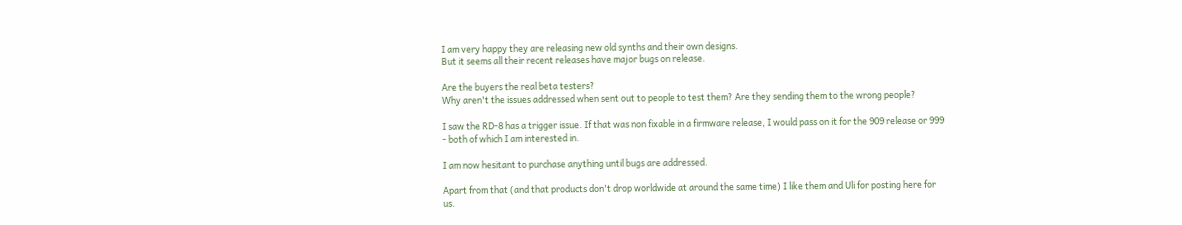I am very happy they are releasing new old synths and their own designs.
But it seems all their recent releases have major bugs on release.

Are the buyers the real beta testers?
Why aren't the issues addressed when sent out to people to test them? Are they sending them to the wrong people?

I saw the RD-8 has a trigger issue. If that was non fixable in a firmware release, I would pass on it for the 909 release or 999 - both of which I am interested in.

I am now hesitant to purchase anything until bugs are addressed.

Apart from that (and that products don't drop worldwide at around the same time) I like them and Uli for posting here for us.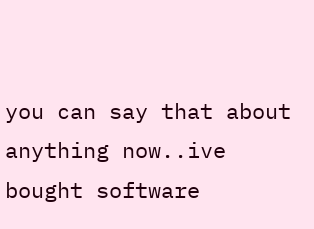you can say that about anything now..ive bought software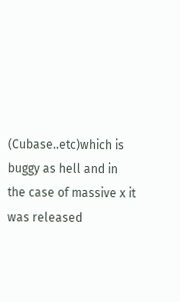(Cubase..etc)which is buggy as hell and in the case of massive x it was released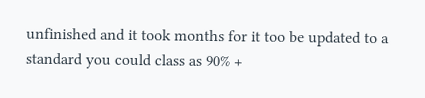unfinished and it took months for it too be updated to a standard you could class as 90% +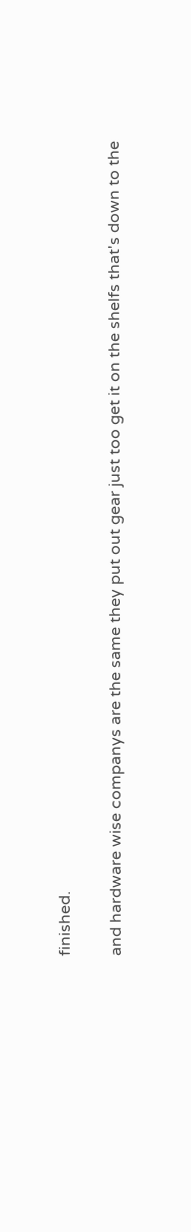finished.

and hardware wise companys are the same they put out gear just too get it on the shelfs that's down to the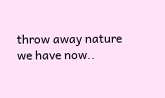throw away nature we have now..